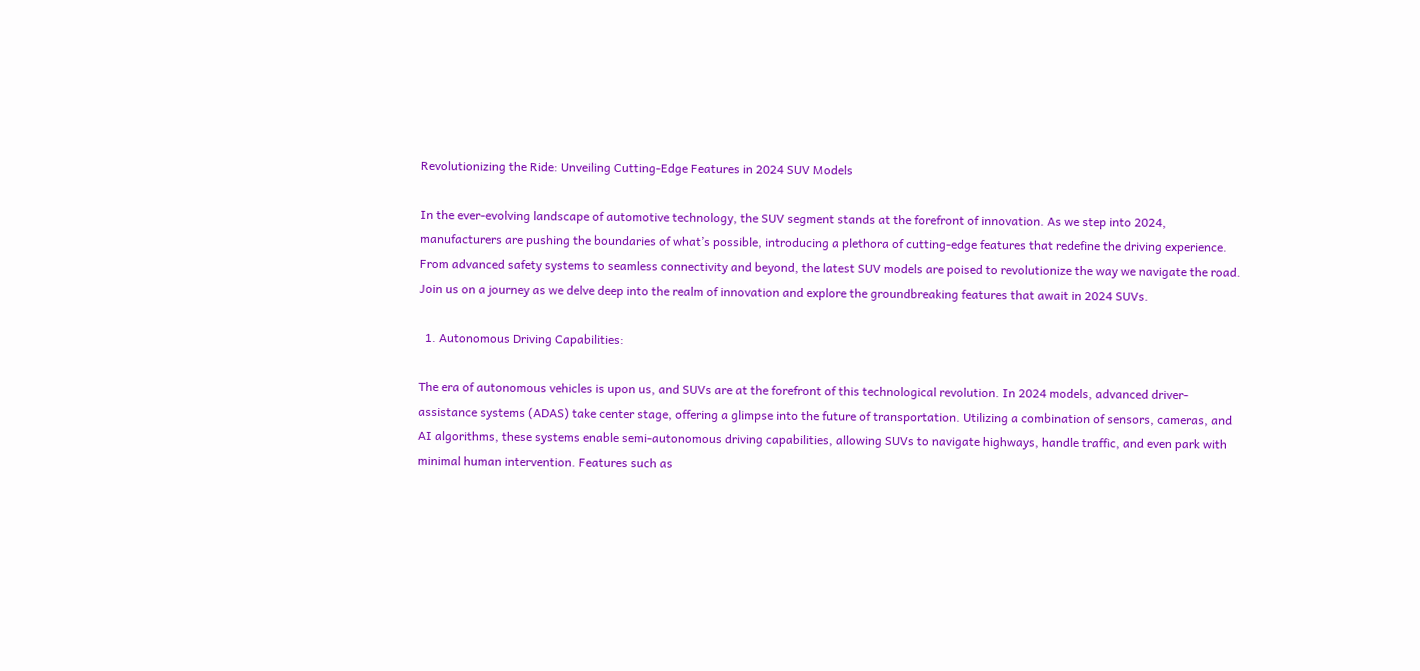Revolutionizing the Ride: Unveiling Cutting-Edge Features in 2024 SUV Models

In the ever-evolving landscape of automotive technology, the SUV segment stands at the forefront of innovation. As we step into 2024, manufacturers are pushing the boundaries of what’s possible, introducing a plethora of cutting-edge features that redefine the driving experience. From advanced safety systems to seamless connectivity and beyond, the latest SUV models are poised to revolutionize the way we navigate the road. Join us on a journey as we delve deep into the realm of innovation and explore the groundbreaking features that await in 2024 SUVs.

  1. Autonomous Driving Capabilities:

The era of autonomous vehicles is upon us, and SUVs are at the forefront of this technological revolution. In 2024 models, advanced driver-assistance systems (ADAS) take center stage, offering a glimpse into the future of transportation. Utilizing a combination of sensors, cameras, and AI algorithms, these systems enable semi-autonomous driving capabilities, allowing SUVs to navigate highways, handle traffic, and even park with minimal human intervention. Features such as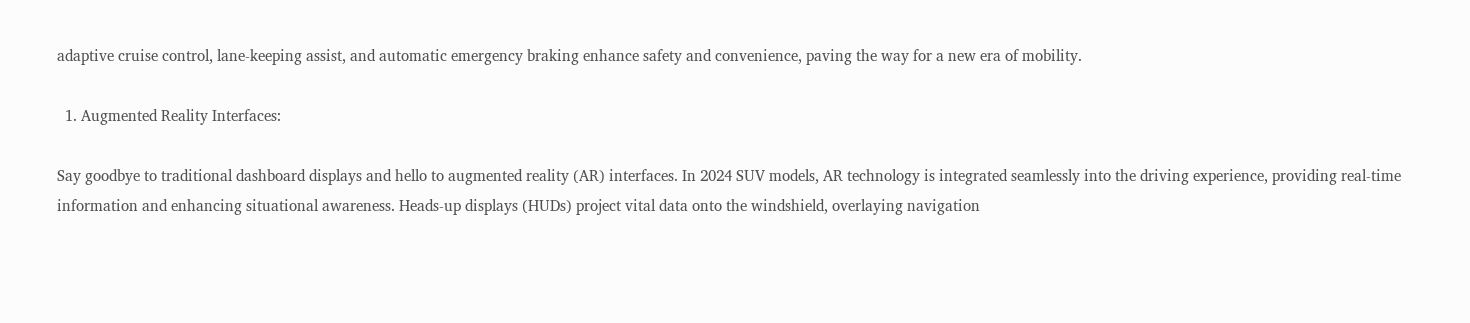adaptive cruise control, lane-keeping assist, and automatic emergency braking enhance safety and convenience, paving the way for a new era of mobility.

  1. Augmented Reality Interfaces:

Say goodbye to traditional dashboard displays and hello to augmented reality (AR) interfaces. In 2024 SUV models, AR technology is integrated seamlessly into the driving experience, providing real-time information and enhancing situational awareness. Heads-up displays (HUDs) project vital data onto the windshield, overlaying navigation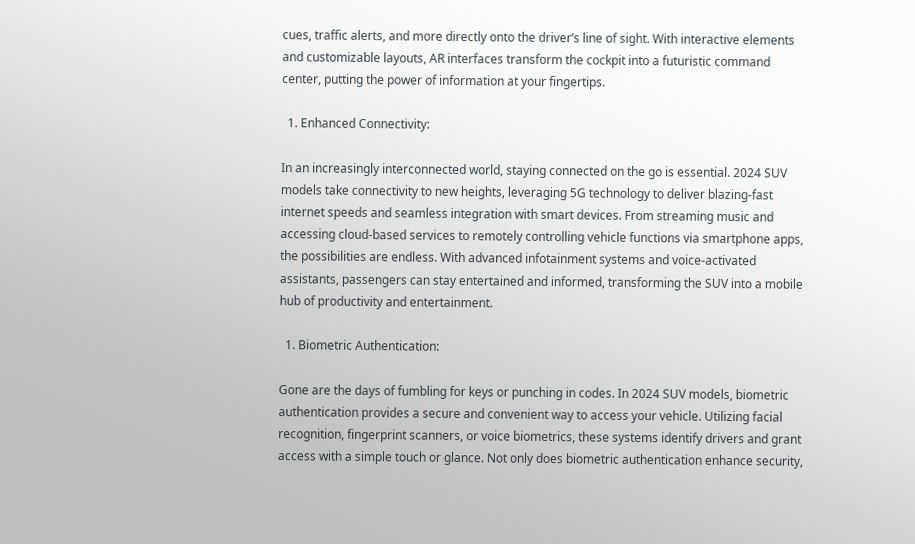cues, traffic alerts, and more directly onto the driver’s line of sight. With interactive elements and customizable layouts, AR interfaces transform the cockpit into a futuristic command center, putting the power of information at your fingertips.

  1. Enhanced Connectivity:

In an increasingly interconnected world, staying connected on the go is essential. 2024 SUV models take connectivity to new heights, leveraging 5G technology to deliver blazing-fast internet speeds and seamless integration with smart devices. From streaming music and accessing cloud-based services to remotely controlling vehicle functions via smartphone apps, the possibilities are endless. With advanced infotainment systems and voice-activated assistants, passengers can stay entertained and informed, transforming the SUV into a mobile hub of productivity and entertainment.

  1. Biometric Authentication:

Gone are the days of fumbling for keys or punching in codes. In 2024 SUV models, biometric authentication provides a secure and convenient way to access your vehicle. Utilizing facial recognition, fingerprint scanners, or voice biometrics, these systems identify drivers and grant access with a simple touch or glance. Not only does biometric authentication enhance security,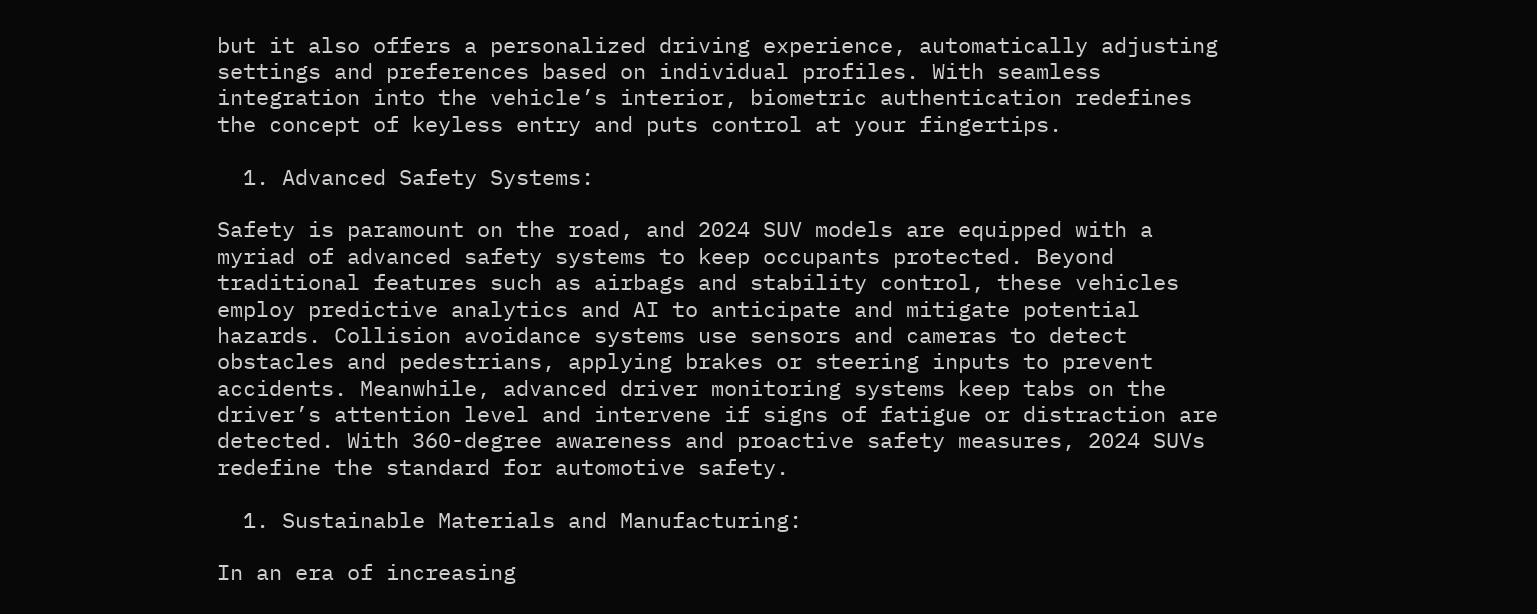but it also offers a personalized driving experience, automatically adjusting settings and preferences based on individual profiles. With seamless integration into the vehicle’s interior, biometric authentication redefines the concept of keyless entry and puts control at your fingertips.

  1. Advanced Safety Systems:

Safety is paramount on the road, and 2024 SUV models are equipped with a myriad of advanced safety systems to keep occupants protected. Beyond traditional features such as airbags and stability control, these vehicles employ predictive analytics and AI to anticipate and mitigate potential hazards. Collision avoidance systems use sensors and cameras to detect obstacles and pedestrians, applying brakes or steering inputs to prevent accidents. Meanwhile, advanced driver monitoring systems keep tabs on the driver’s attention level and intervene if signs of fatigue or distraction are detected. With 360-degree awareness and proactive safety measures, 2024 SUVs redefine the standard for automotive safety.

  1. Sustainable Materials and Manufacturing:

In an era of increasing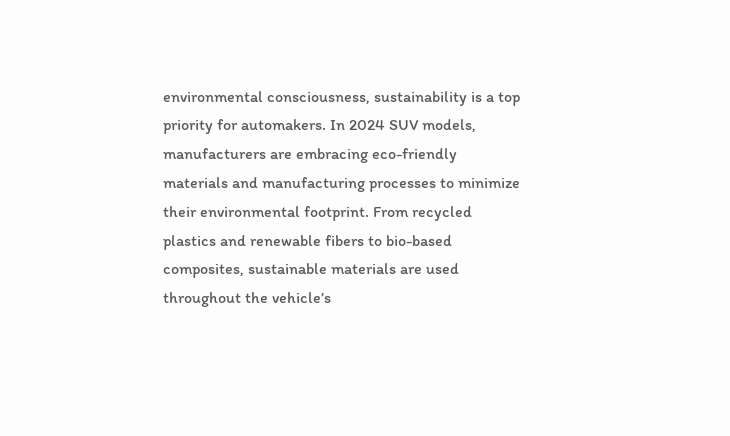environmental consciousness, sustainability is a top priority for automakers. In 2024 SUV models, manufacturers are embracing eco-friendly materials and manufacturing processes to minimize their environmental footprint. From recycled plastics and renewable fibers to bio-based composites, sustainable materials are used throughout the vehicle’s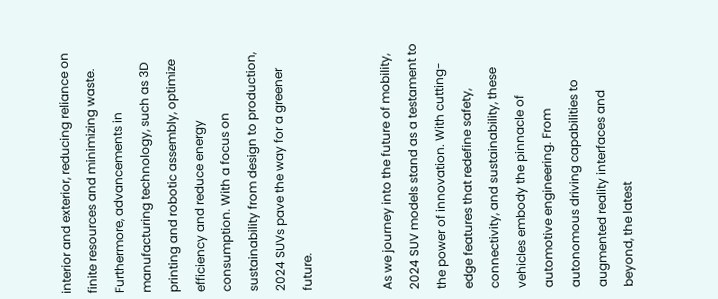interior and exterior, reducing reliance on finite resources and minimizing waste. Furthermore, advancements in manufacturing technology, such as 3D printing and robotic assembly, optimize efficiency and reduce energy consumption. With a focus on sustainability from design to production, 2024 SUVs pave the way for a greener future.


As we journey into the future of mobility, 2024 SUV models stand as a testament to the power of innovation. With cutting-edge features that redefine safety, connectivity, and sustainability, these vehicles embody the pinnacle of automotive engineering. From autonomous driving capabilities to augmented reality interfaces and beyond, the latest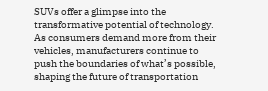SUVs offer a glimpse into the transformative potential of technology. As consumers demand more from their vehicles, manufacturers continue to push the boundaries of what’s possible, shaping the future of transportation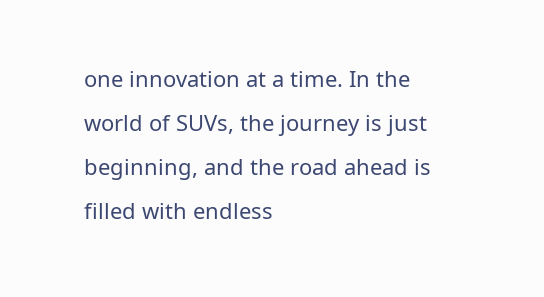one innovation at a time. In the world of SUVs, the journey is just beginning, and the road ahead is filled with endless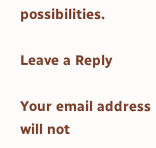possibilities.

Leave a Reply

Your email address will not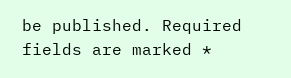be published. Required fields are marked *